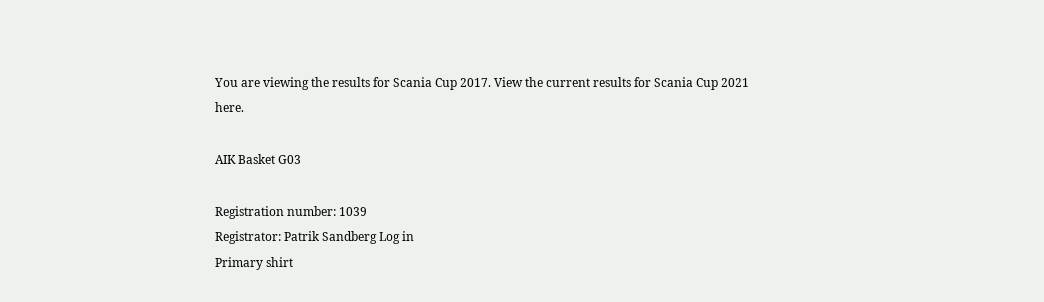You are viewing the results for Scania Cup 2017. View the current results for Scania Cup 2021 here.

AIK Basket G03

Registration number: 1039
Registrator: Patrik Sandberg Log in
Primary shirt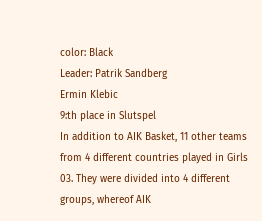color: Black
Leader: Patrik Sandberg
Ermin Klebic
9:th place in Slutspel
In addition to AIK Basket, 11 other teams from 4 different countries played in Girls 03. They were divided into 4 different groups, whereof AIK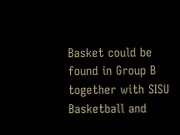Basket could be found in Group B together with SISU Basketball and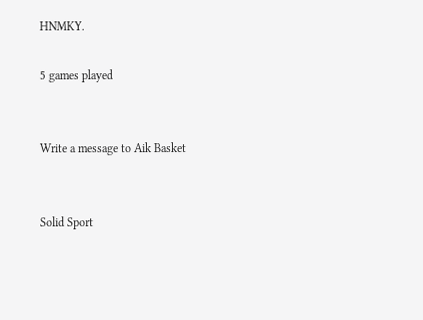HNMKY.

5 games played


Write a message to Aik Basket


Solid Sport